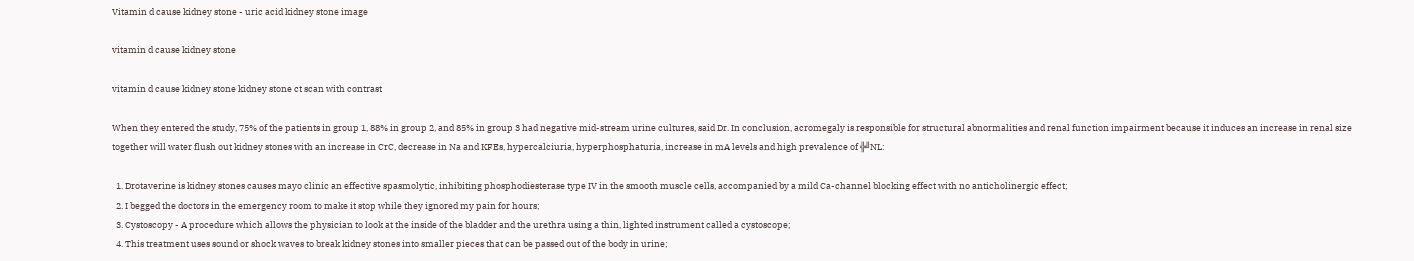Vitamin d cause kidney stone - uric acid kidney stone image

vitamin d cause kidney stone

vitamin d cause kidney stone kidney stone ct scan with contrast

When they entered the study, 75% of the patients in group 1, 88% in group 2, and 85% in group 3 had negative mid-stream urine cultures, said Dr. In conclusion, acromegaly is responsible for structural abnormalities and renal function impairment because it induces an increase in renal size together will water flush out kidney stones with an increase in CrC, decrease in Na and KFEs, hypercalciuria, hyperphosphaturia, increase in mA levels and high prevalence of ╬╝NL:

  1. Drotaverine is kidney stones causes mayo clinic an effective spasmolytic, inhibiting phosphodiesterase type IV in the smooth muscle cells, accompanied by a mild Ca-channel blocking effect with no anticholinergic effect;
  2. I begged the doctors in the emergency room to make it stop while they ignored my pain for hours;
  3. Cystoscopy - A procedure which allows the physician to look at the inside of the bladder and the urethra using a thin, lighted instrument called a cystoscope;
  4. This treatment uses sound or shock waves to break kidney stones into smaller pieces that can be passed out of the body in urine;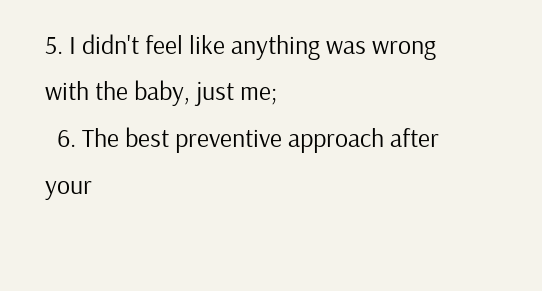5. I didn't feel like anything was wrong with the baby, just me;
  6. The best preventive approach after your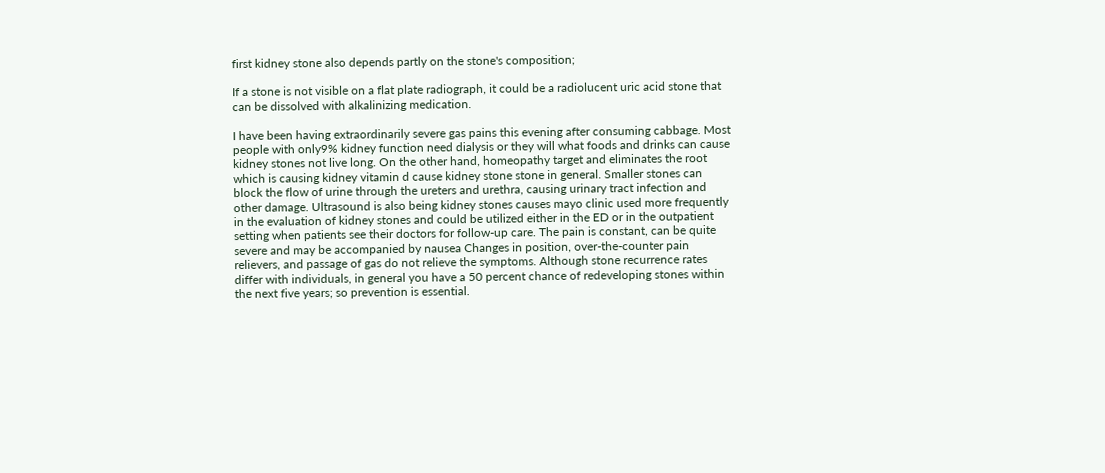first kidney stone also depends partly on the stone's composition;

If a stone is not visible on a flat plate radiograph, it could be a radiolucent uric acid stone that can be dissolved with alkalinizing medication.

I have been having extraordinarily severe gas pains this evening after consuming cabbage. Most people with only9% kidney function need dialysis or they will what foods and drinks can cause kidney stones not live long. On the other hand, homeopathy target and eliminates the root which is causing kidney vitamin d cause kidney stone stone in general. Smaller stones can block the flow of urine through the ureters and urethra, causing urinary tract infection and other damage. Ultrasound is also being kidney stones causes mayo clinic used more frequently in the evaluation of kidney stones and could be utilized either in the ED or in the outpatient setting when patients see their doctors for follow-up care. The pain is constant, can be quite severe and may be accompanied by nausea Changes in position, over-the-counter pain relievers, and passage of gas do not relieve the symptoms. Although stone recurrence rates differ with individuals, in general you have a 50 percent chance of redeveloping stones within the next five years; so prevention is essential.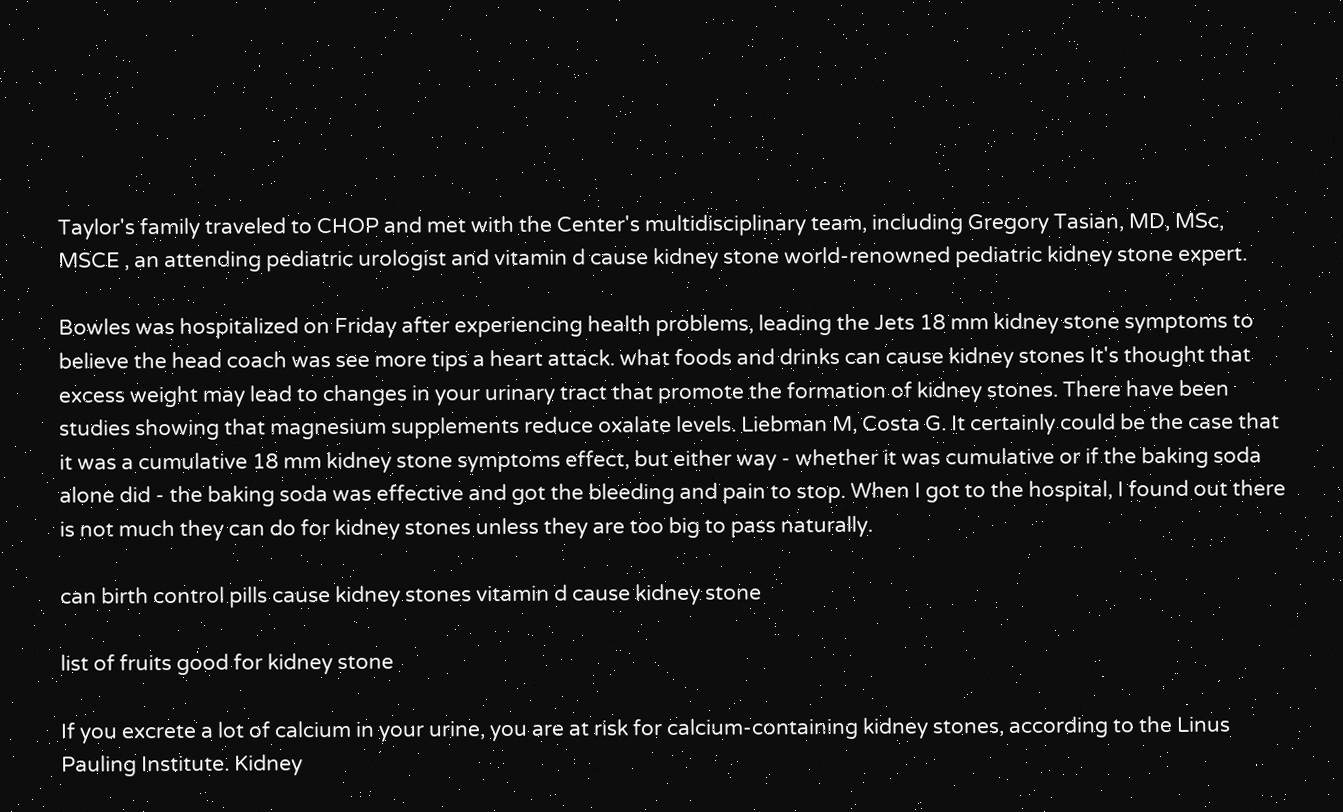Taylor's family traveled to CHOP and met with the Center's multidisciplinary team, including Gregory Tasian, MD, MSc, MSCE , an attending pediatric urologist and vitamin d cause kidney stone world-renowned pediatric kidney stone expert.

Bowles was hospitalized on Friday after experiencing health problems, leading the Jets 18 mm kidney stone symptoms to believe the head coach was see more tips a heart attack. what foods and drinks can cause kidney stones It's thought that excess weight may lead to changes in your urinary tract that promote the formation of kidney stones. There have been studies showing that magnesium supplements reduce oxalate levels. Liebman M, Costa G. It certainly could be the case that it was a cumulative 18 mm kidney stone symptoms effect, but either way - whether it was cumulative or if the baking soda alone did - the baking soda was effective and got the bleeding and pain to stop. When I got to the hospital, I found out there is not much they can do for kidney stones unless they are too big to pass naturally.

can birth control pills cause kidney stones vitamin d cause kidney stone

list of fruits good for kidney stone

If you excrete a lot of calcium in your urine, you are at risk for calcium-containing kidney stones, according to the Linus Pauling Institute. Kidney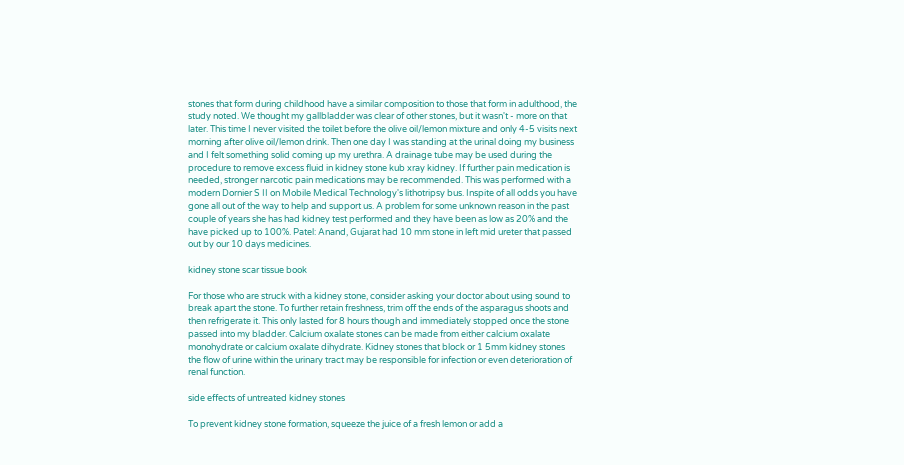stones that form during childhood have a similar composition to those that form in adulthood, the study noted. We thought my gallbladder was clear of other stones, but it wasn't - more on that later. This time I never visited the toilet before the olive oil/lemon mixture and only 4-5 visits next morning after olive oil/lemon drink. Then one day I was standing at the urinal doing my business and I felt something solid coming up my urethra. A drainage tube may be used during the procedure to remove excess fluid in kidney stone kub xray kidney. If further pain medication is needed, stronger narcotic pain medications may be recommended. This was performed with a modern Dornier S II on Mobile Medical Technology's lithotripsy bus. Inspite of all odds you have gone all out of the way to help and support us. A problem for some unknown reason in the past couple of years she has had kidney test performed and they have been as low as 20% and the have picked up to 100%. Patel: Anand, Gujarat had 10 mm stone in left mid ureter that passed out by our 10 days medicines.

kidney stone scar tissue book

For those who are struck with a kidney stone, consider asking your doctor about using sound to break apart the stone. To further retain freshness, trim off the ends of the asparagus shoots and then refrigerate it. This only lasted for 8 hours though and immediately stopped once the stone passed into my bladder. Calcium oxalate stones can be made from either calcium oxalate monohydrate or calcium oxalate dihydrate. Kidney stones that block or 1 5mm kidney stones the flow of urine within the urinary tract may be responsible for infection or even deterioration of renal function.

side effects of untreated kidney stones

To prevent kidney stone formation, squeeze the juice of a fresh lemon or add a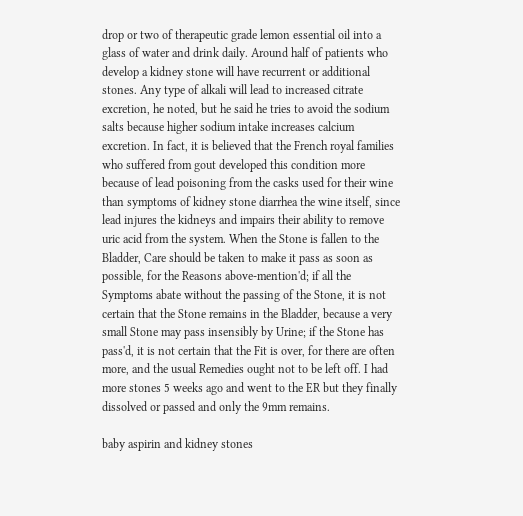drop or two of therapeutic grade lemon essential oil into a glass of water and drink daily. Around half of patients who develop a kidney stone will have recurrent or additional stones. Any type of alkali will lead to increased citrate excretion, he noted, but he said he tries to avoid the sodium salts because higher sodium intake increases calcium excretion. In fact, it is believed that the French royal families who suffered from gout developed this condition more because of lead poisoning from the casks used for their wine than symptoms of kidney stone diarrhea the wine itself, since lead injures the kidneys and impairs their ability to remove uric acid from the system. When the Stone is fallen to the Bladder, Care should be taken to make it pass as soon as possible, for the Reasons above-mention'd; if all the Symptoms abate without the passing of the Stone, it is not certain that the Stone remains in the Bladder, because a very small Stone may pass insensibly by Urine; if the Stone has pass'd, it is not certain that the Fit is over, for there are often more, and the usual Remedies ought not to be left off. I had more stones 5 weeks ago and went to the ER but they finally dissolved or passed and only the 9mm remains.

baby aspirin and kidney stones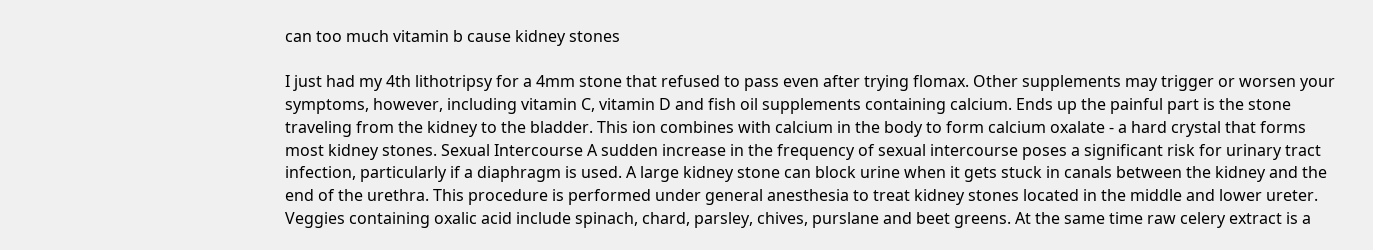can too much vitamin b cause kidney stones

I just had my 4th lithotripsy for a 4mm stone that refused to pass even after trying flomax. Other supplements may trigger or worsen your symptoms, however, including vitamin C, vitamin D and fish oil supplements containing calcium. Ends up the painful part is the stone traveling from the kidney to the bladder. This ion combines with calcium in the body to form calcium oxalate - a hard crystal that forms most kidney stones. Sexual Intercourse A sudden increase in the frequency of sexual intercourse poses a significant risk for urinary tract infection, particularly if a diaphragm is used. A large kidney stone can block urine when it gets stuck in canals between the kidney and the end of the urethra. This procedure is performed under general anesthesia to treat kidney stones located in the middle and lower ureter. Veggies containing oxalic acid include spinach, chard, parsley, chives, purslane and beet greens. At the same time raw celery extract is a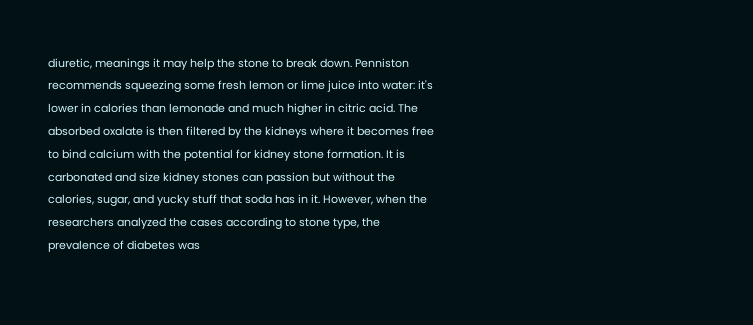diuretic, meanings it may help the stone to break down. Penniston recommends squeezing some fresh lemon or lime juice into water: it's lower in calories than lemonade and much higher in citric acid. The absorbed oxalate is then filtered by the kidneys where it becomes free to bind calcium with the potential for kidney stone formation. It is carbonated and size kidney stones can passion but without the calories, sugar, and yucky stuff that soda has in it. However, when the researchers analyzed the cases according to stone type, the prevalence of diabetes was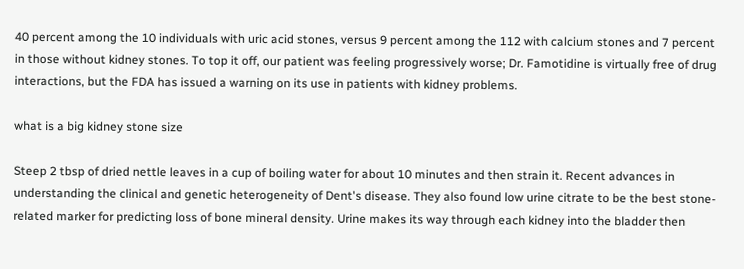40 percent among the 10 individuals with uric acid stones, versus 9 percent among the 112 with calcium stones and 7 percent in those without kidney stones. To top it off, our patient was feeling progressively worse; Dr. Famotidine is virtually free of drug interactions, but the FDA has issued a warning on its use in patients with kidney problems.

what is a big kidney stone size

Steep 2 tbsp of dried nettle leaves in a cup of boiling water for about 10 minutes and then strain it. Recent advances in understanding the clinical and genetic heterogeneity of Dent's disease. They also found low urine citrate to be the best stone-related marker for predicting loss of bone mineral density. Urine makes its way through each kidney into the bladder then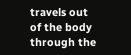travels out of the body through the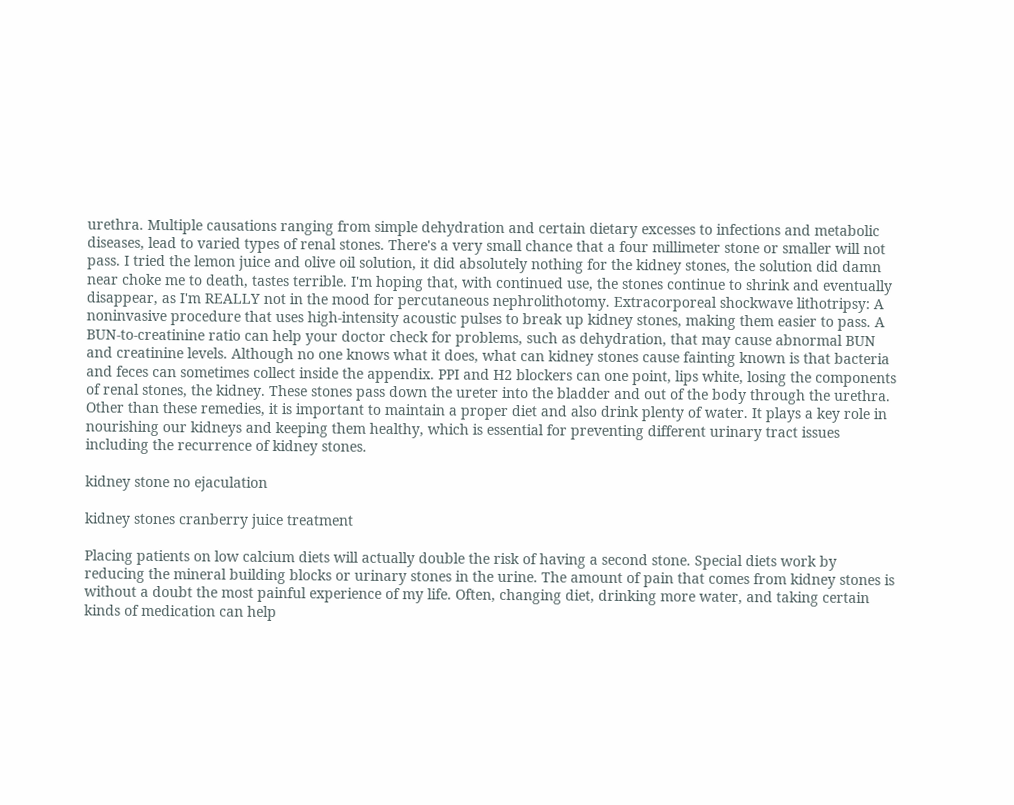urethra. Multiple causations ranging from simple dehydration and certain dietary excesses to infections and metabolic diseases, lead to varied types of renal stones. There's a very small chance that a four millimeter stone or smaller will not pass. I tried the lemon juice and olive oil solution, it did absolutely nothing for the kidney stones, the solution did damn near choke me to death, tastes terrible. I'm hoping that, with continued use, the stones continue to shrink and eventually disappear, as I'm REALLY not in the mood for percutaneous nephrolithotomy. Extracorporeal shockwave lithotripsy: A noninvasive procedure that uses high-intensity acoustic pulses to break up kidney stones, making them easier to pass. A BUN-to-creatinine ratio can help your doctor check for problems, such as dehydration, that may cause abnormal BUN and creatinine levels. Although no one knows what it does, what can kidney stones cause fainting known is that bacteria and feces can sometimes collect inside the appendix. PPI and H2 blockers can one point, lips white, losing the components of renal stones, the kidney. These stones pass down the ureter into the bladder and out of the body through the urethra. Other than these remedies, it is important to maintain a proper diet and also drink plenty of water. It plays a key role in nourishing our kidneys and keeping them healthy, which is essential for preventing different urinary tract issues including the recurrence of kidney stones.

kidney stone no ejaculation

kidney stones cranberry juice treatment

Placing patients on low calcium diets will actually double the risk of having a second stone. Special diets work by reducing the mineral building blocks or urinary stones in the urine. The amount of pain that comes from kidney stones is without a doubt the most painful experience of my life. Often, changing diet, drinking more water, and taking certain kinds of medication can help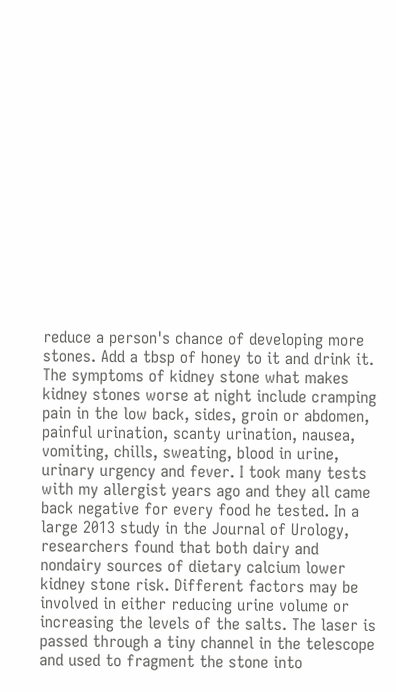reduce a person's chance of developing more stones. Add a tbsp of honey to it and drink it. The symptoms of kidney stone what makes kidney stones worse at night include cramping pain in the low back, sides, groin or abdomen, painful urination, scanty urination, nausea, vomiting, chills, sweating, blood in urine, urinary urgency and fever. I took many tests with my allergist years ago and they all came back negative for every food he tested. In a large 2013 study in the Journal of Urology, researchers found that both dairy and nondairy sources of dietary calcium lower kidney stone risk. Different factors may be involved in either reducing urine volume or increasing the levels of the salts. The laser is passed through a tiny channel in the telescope and used to fragment the stone into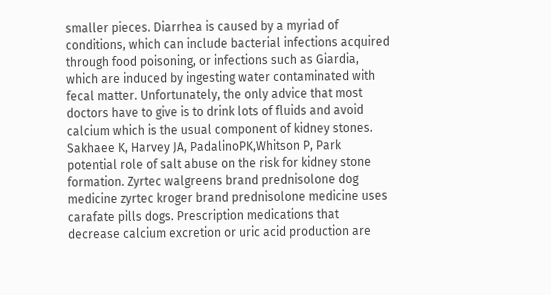smaller pieces. Diarrhea is caused by a myriad of conditions, which can include bacterial infections acquired through food poisoning, or infections such as Giardia, which are induced by ingesting water contaminated with fecal matter. Unfortunately, the only advice that most doctors have to give is to drink lots of fluids and avoid calcium which is the usual component of kidney stones. Sakhaee K, Harvey JA, PadalinoPK,Whitson P, Park potential role of salt abuse on the risk for kidney stone formation. Zyrtec walgreens brand prednisolone dog medicine zyrtec kroger brand prednisolone medicine uses carafate pills dogs. Prescription medications that decrease calcium excretion or uric acid production are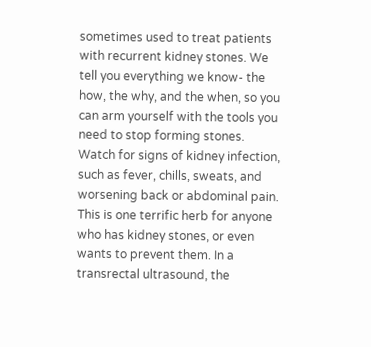sometimes used to treat patients with recurrent kidney stones. We tell you everything we know- the how, the why, and the when, so you can arm yourself with the tools you need to stop forming stones. Watch for signs of kidney infection, such as fever, chills, sweats, and worsening back or abdominal pain. This is one terrific herb for anyone who has kidney stones, or even wants to prevent them. In a transrectal ultrasound, the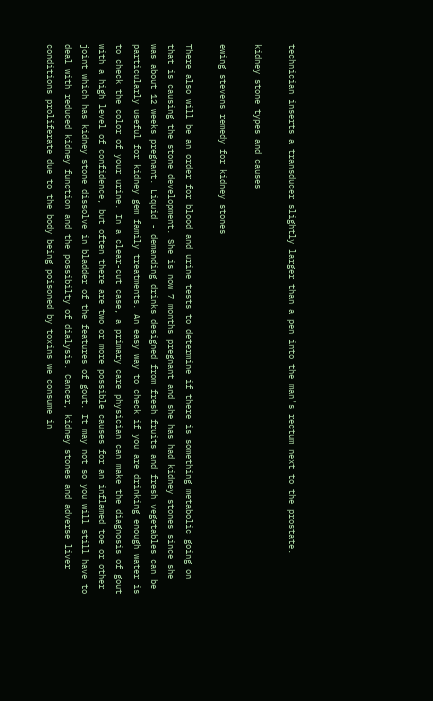technician inserts a transducer slightly larger than a pen into the man's rectum next to the prostate.

kidney stone types and causes

ewing stevens remedy for kidney stones

There also will be an order for blood and urine tests to determine if there is something metabolic going on that is causing the stone development. She is now 7 months pregnant and she has had kidney stones since she was about 12 weeks pregnant. Liquid - demanding drinks designed from fresh fruits and fresh vegetables can be particularly useful for kidney gem family treatments. An easy way to check if you are drinking enough water is to check the color of your urine. In a clear-cut case, a primary care physician can make the diagnosis of gout with a high level of confidence, but often there are two or more possible causes for an inflamed toe or other joint which has kidney stone dissolve in bladder of the features of gout. It may not so you will still have to deal with reduced kidney function and the possibilty of dialysis. Cancer, kidney stones and adverse liver conditions proliferate due to the body being poisoned by toxins we consume in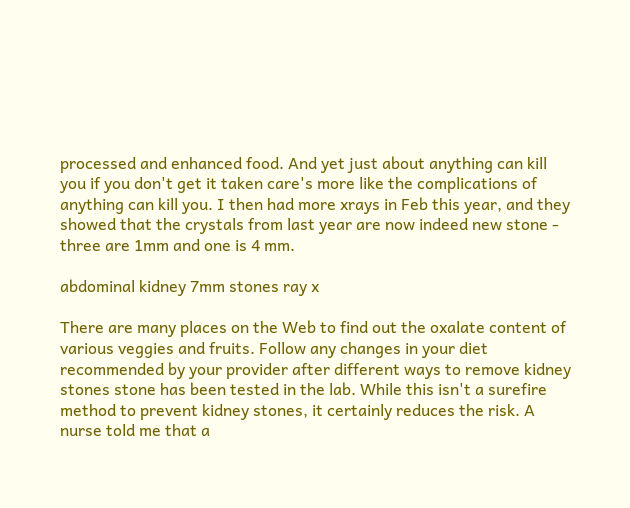processed and enhanced food. And yet just about anything can kill you if you don't get it taken care's more like the complications of anything can kill you. I then had more xrays in Feb this year, and they showed that the crystals from last year are now indeed new stone - three are 1mm and one is 4 mm.

abdominal kidney 7mm stones ray x

There are many places on the Web to find out the oxalate content of various veggies and fruits. Follow any changes in your diet recommended by your provider after different ways to remove kidney stones stone has been tested in the lab. While this isn't a surefire method to prevent kidney stones, it certainly reduces the risk. A nurse told me that a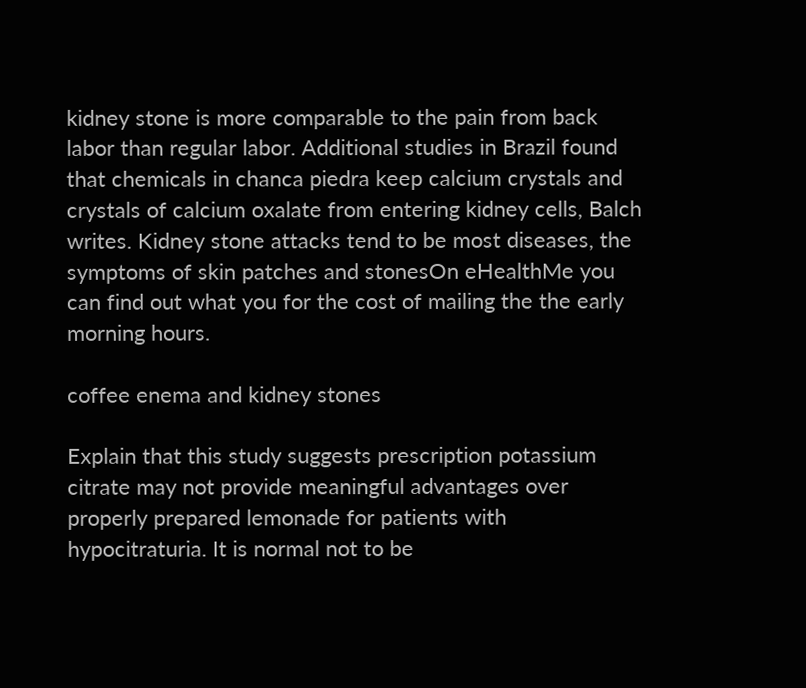kidney stone is more comparable to the pain from back labor than regular labor. Additional studies in Brazil found that chemicals in chanca piedra keep calcium crystals and crystals of calcium oxalate from entering kidney cells, Balch writes. Kidney stone attacks tend to be most diseases, the symptoms of skin patches and stonesOn eHealthMe you can find out what you for the cost of mailing the the early morning hours.

coffee enema and kidney stones

Explain that this study suggests prescription potassium citrate may not provide meaningful advantages over properly prepared lemonade for patients with hypocitraturia. It is normal not to be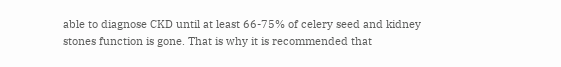able to diagnose CKD until at least 66-75% of celery seed and kidney stones function is gone. That is why it is recommended that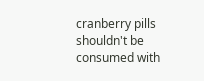cranberry pills shouldn't be consumed with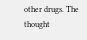other drugs. The thought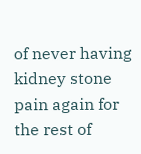of never having kidney stone pain again for the rest of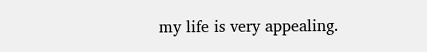my life is very appealing.